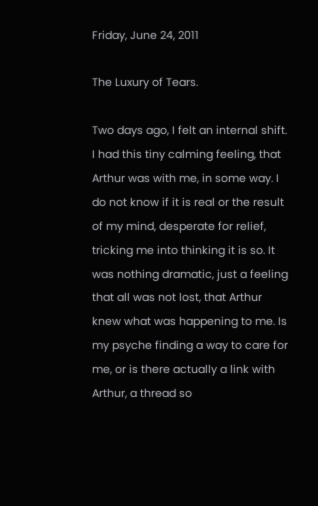Friday, June 24, 2011

The Luxury of Tears.

Two days ago, I felt an internal shift. I had this tiny calming feeling, that Arthur was with me, in some way. I do not know if it is real or the result of my mind, desperate for relief, tricking me into thinking it is so. It was nothing dramatic, just a feeling that all was not lost, that Arthur knew what was happening to me. Is my psyche finding a way to care for me, or is there actually a link with Arthur, a thread so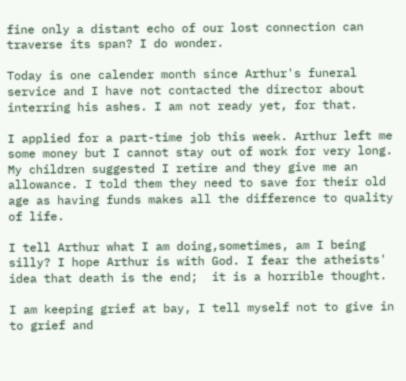fine only a distant echo of our lost connection can traverse its span? I do wonder.

Today is one calender month since Arthur's funeral service and I have not contacted the director about interring his ashes. I am not ready yet, for that.

I applied for a part-time job this week. Arthur left me some money but I cannot stay out of work for very long. My children suggested I retire and they give me an allowance. I told them they need to save for their old age as having funds makes all the difference to quality of life.

I tell Arthur what I am doing,sometimes, am I being silly? I hope Arthur is with God. I fear the atheists' idea that death is the end;  it is a horrible thought.

I am keeping grief at bay, I tell myself not to give in to grief and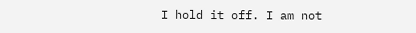I hold it off. I am not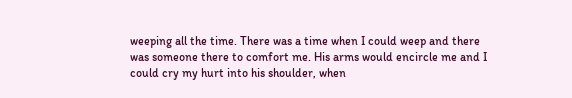weeping all the time. There was a time when I could weep and there was someone there to comfort me. His arms would encircle me and I could cry my hurt into his shoulder, when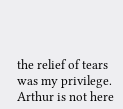the relief of tears was my privilege. Arthur is not here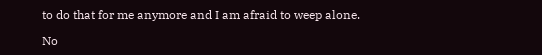to do that for me anymore and I am afraid to weep alone.

No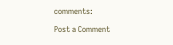comments:

Post a Comment